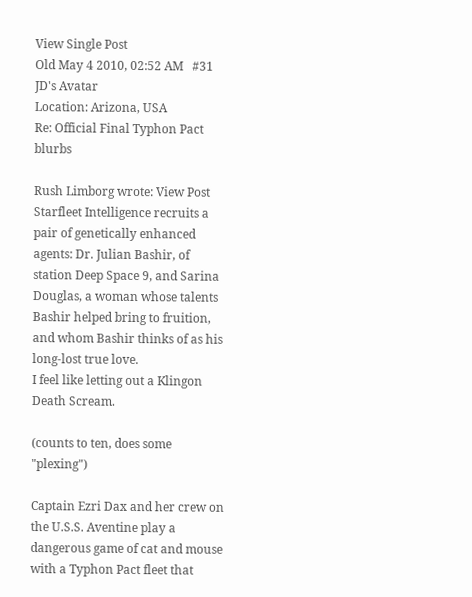View Single Post
Old May 4 2010, 02:52 AM   #31
JD's Avatar
Location: Arizona, USA
Re: Official Final Typhon Pact blurbs

Rush Limborg wrote: View Post
Starfleet Intelligence recruits a pair of genetically enhanced agents: Dr. Julian Bashir, of station Deep Space 9, and Sarina Douglas, a woman whose talents Bashir helped bring to fruition, and whom Bashir thinks of as his long-lost true love.
I feel like letting out a Klingon Death Scream.

(counts to ten, does some "plexing")

Captain Ezri Dax and her crew on the U.S.S. Aventine play a dangerous game of cat and mouse with a Typhon Pact fleet that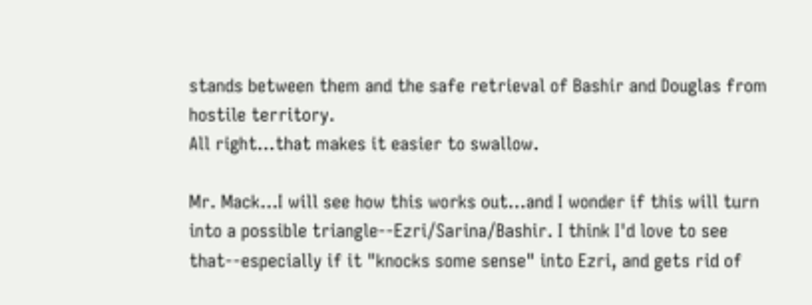stands between them and the safe retrieval of Bashir and Douglas from hostile territory.
All right...that makes it easier to swallow.

Mr. Mack...I will see how this works out...and I wonder if this will turn into a possible triangle--Ezri/Sarina/Bashir. I think I'd love to see that--especially if it "knocks some sense" into Ezri, and gets rid of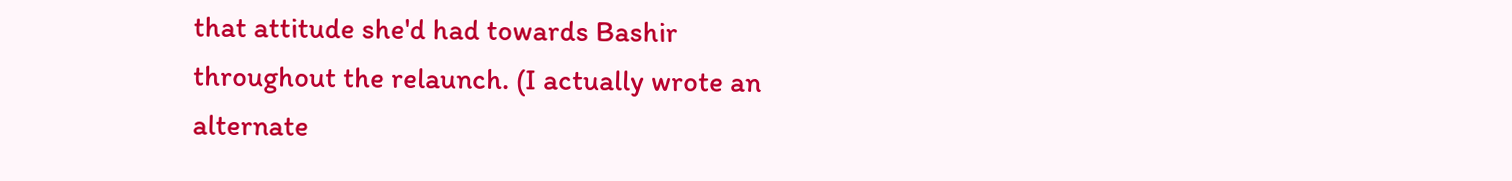that attitude she'd had towards Bashir throughout the relaunch. (I actually wrote an alternate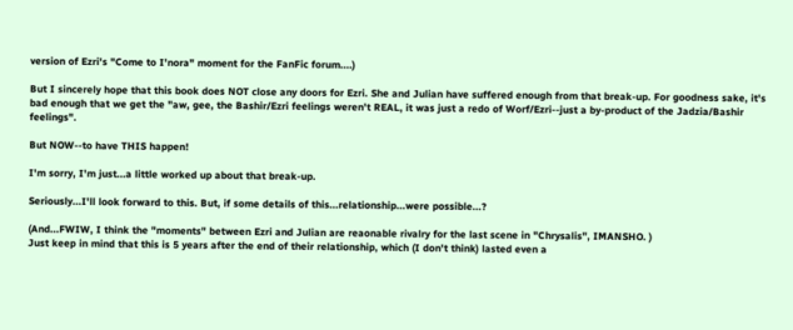version of Ezri's "Come to I'nora" moment for the FanFic forum....)

But I sincerely hope that this book does NOT close any doors for Ezri. She and Julian have suffered enough from that break-up. For goodness sake, it's bad enough that we get the "aw, gee, the Bashir/Ezri feelings weren't REAL, it was just a redo of Worf/Ezri--just a by-product of the Jadzia/Bashir feelings".

But NOW--to have THIS happen!

I'm sorry, I'm just...a little worked up about that break-up.

Seriously...I'll look forward to this. But, if some details of this...relationship...were possible...?

(And...FWIW, I think the "moments" between Ezri and Julian are reaonable rivalry for the last scene in "Chrysalis", IMANSHO. )
Just keep in mind that this is 5 years after the end of their relationship, which (I don't think) lasted even a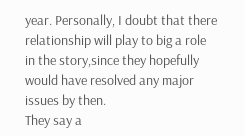year. Personally, I doubt that there relationship will play to big a role in the story,since they hopefully would have resolved any major issues by then.
They say a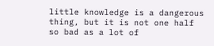little knowledge is a dangerous thing, but it is not one half so bad as a lot of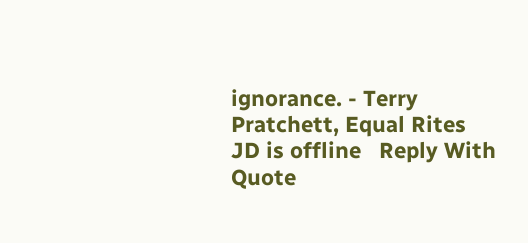ignorance. - Terry Pratchett, Equal Rites
JD is offline   Reply With Quote